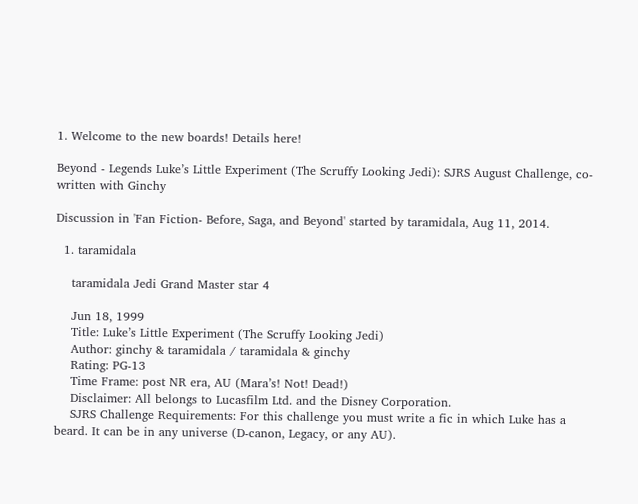1. Welcome to the new boards! Details here!

Beyond - Legends Luke’s Little Experiment (The Scruffy Looking Jedi): SJRS August Challenge, co-written with Ginchy

Discussion in 'Fan Fiction- Before, Saga, and Beyond' started by taramidala, Aug 11, 2014.

  1. taramidala

    taramidala Jedi Grand Master star 4

    Jun 18, 1999
    Title: Luke’s Little Experiment (The Scruffy Looking Jedi)
    Author: ginchy & taramidala / taramidala & ginchy
    Rating: PG-13
    Time Frame: post NR era, AU (Mara’s! Not! Dead!)
    Disclaimer: All belongs to Lucasfilm Ltd. and the Disney Corporation.
    SJRS Challenge Requirements: For this challenge you must write a fic in which Luke has a beard. It can be in any universe (D-canon, Legacy, or any AU).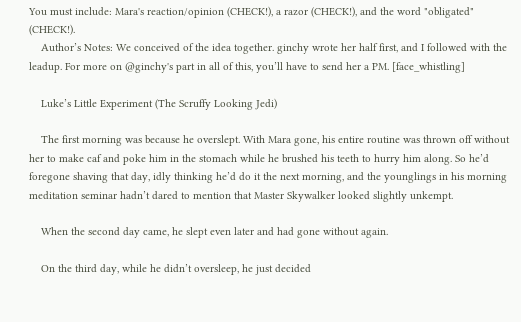You must include: Mara's reaction/opinion (CHECK!), a razor (CHECK!), and the word "obligated" (CHECK!).
    Author’s Notes: We conceived of the idea together. ginchy wrote her half first, and I followed with the leadup. For more on @ginchy's part in all of this, you’ll have to send her a PM. [face_whistling]

    Luke’s Little Experiment (The Scruffy Looking Jedi)

    The first morning was because he overslept. With Mara gone, his entire routine was thrown off without her to make caf and poke him in the stomach while he brushed his teeth to hurry him along. So he’d foregone shaving that day, idly thinking he’d do it the next morning, and the younglings in his morning meditation seminar hadn’t dared to mention that Master Skywalker looked slightly unkempt.

    When the second day came, he slept even later and had gone without again.

    On the third day, while he didn’t oversleep, he just decided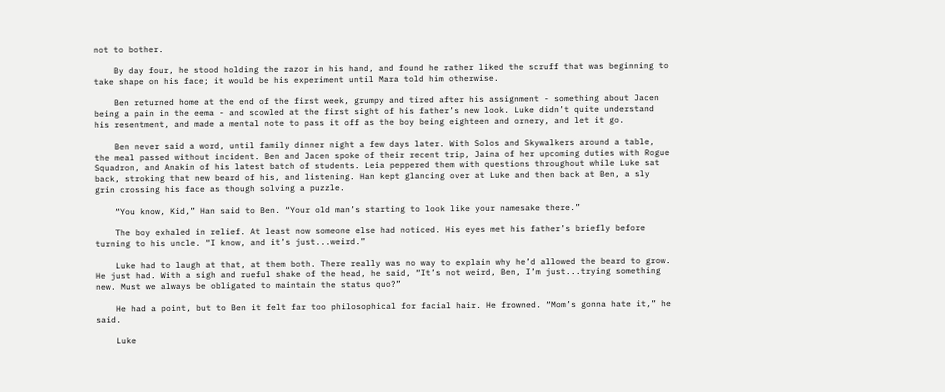not to bother.

    By day four, he stood holding the razor in his hand, and found he rather liked the scruff that was beginning to take shape on his face; it would be his experiment until Mara told him otherwise.

    Ben returned home at the end of the first week, grumpy and tired after his assignment - something about Jacen being a pain in the eema - and scowled at the first sight of his father’s new look. Luke didn’t quite understand his resentment, and made a mental note to pass it off as the boy being eighteen and ornery, and let it go.

    Ben never said a word, until family dinner night a few days later. With Solos and Skywalkers around a table, the meal passed without incident. Ben and Jacen spoke of their recent trip, Jaina of her upcoming duties with Rogue Squadron, and Anakin of his latest batch of students. Leia peppered them with questions throughout while Luke sat back, stroking that new beard of his, and listening. Han kept glancing over at Luke and then back at Ben, a sly grin crossing his face as though solving a puzzle.

    “You know, Kid,” Han said to Ben. “Your old man’s starting to look like your namesake there.”

    The boy exhaled in relief. At least now someone else had noticed. His eyes met his father’s briefly before turning to his uncle. “I know, and it’s just...weird.”

    Luke had to laugh at that, at them both. There really was no way to explain why he’d allowed the beard to grow. He just had. With a sigh and rueful shake of the head, he said, “It’s not weird, Ben, I’m just...trying something new. Must we always be obligated to maintain the status quo?”

    He had a point, but to Ben it felt far too philosophical for facial hair. He frowned. “Mom’s gonna hate it,” he said.

    Luke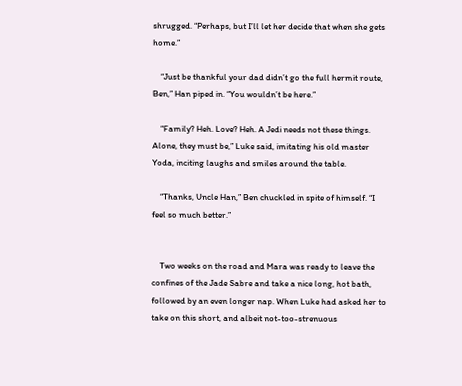shrugged. “Perhaps, but I’ll let her decide that when she gets home.”

    “Just be thankful your dad didn’t go the full hermit route, Ben,” Han piped in. “You wouldn’t be here.”

    “Family? Heh. Love? Heh. A Jedi needs not these things. Alone, they must be,” Luke said, imitating his old master Yoda, inciting laughs and smiles around the table.

    “Thanks, Uncle Han,” Ben chuckled in spite of himself. “I feel so much better.”


    Two weeks on the road and Mara was ready to leave the confines of the Jade Sabre and take a nice long, hot bath, followed by an even longer nap. When Luke had asked her to take on this short, and albeit not-too-strenuous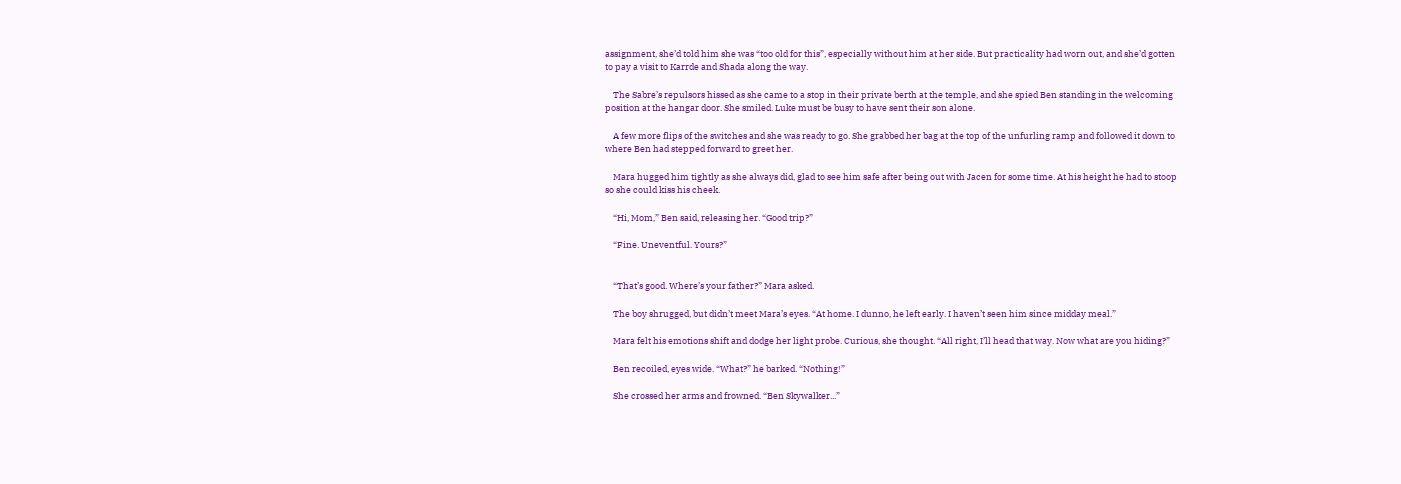assignment, she’d told him she was “too old for this”, especially without him at her side. But practicality had worn out, and she’d gotten to pay a visit to Karrde and Shada along the way.

    The Sabre’s repulsors hissed as she came to a stop in their private berth at the temple, and she spied Ben standing in the welcoming position at the hangar door. She smiled. Luke must be busy to have sent their son alone.

    A few more flips of the switches and she was ready to go. She grabbed her bag at the top of the unfurling ramp and followed it down to where Ben had stepped forward to greet her.

    Mara hugged him tightly as she always did, glad to see him safe after being out with Jacen for some time. At his height he had to stoop so she could kiss his cheek.

    “Hi, Mom,” Ben said, releasing her. “Good trip?”

    “Fine. Uneventful. Yours?”


    “That’s good. Where’s your father?” Mara asked.

    The boy shrugged, but didn’t meet Mara’s eyes. “At home. I dunno, he left early. I haven’t seen him since midday meal.”

    Mara felt his emotions shift and dodge her light probe. Curious, she thought. “All right, I’ll head that way. Now what are you hiding?”

    Ben recoiled, eyes wide. “What?” he barked. “Nothing!”

    She crossed her arms and frowned. “Ben Skywalker...”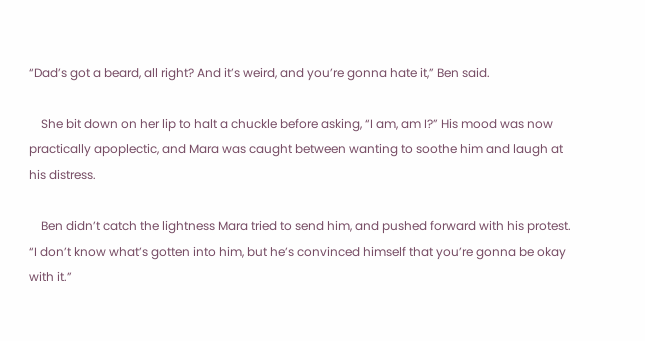“Dad’s got a beard, all right? And it’s weird, and you’re gonna hate it,” Ben said.

    She bit down on her lip to halt a chuckle before asking, “I am, am I?” His mood was now practically apoplectic, and Mara was caught between wanting to soothe him and laugh at his distress.

    Ben didn’t catch the lightness Mara tried to send him, and pushed forward with his protest. “I don’t know what’s gotten into him, but he’s convinced himself that you’re gonna be okay with it.”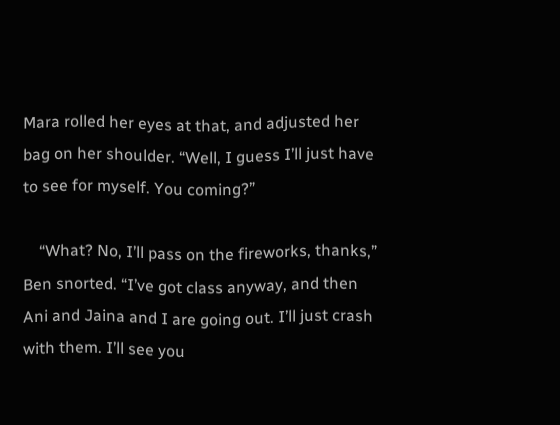Mara rolled her eyes at that, and adjusted her bag on her shoulder. “Well, I guess I’ll just have to see for myself. You coming?”

    “What? No, I’ll pass on the fireworks, thanks,” Ben snorted. “I’ve got class anyway, and then Ani and Jaina and I are going out. I’ll just crash with them. I’ll see you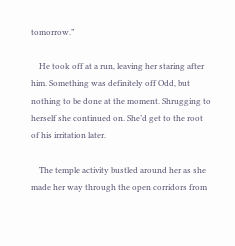tomorrow.”

    He took off at a run, leaving her staring after him. Something was definitely off Odd, but nothing to be done at the moment. Shrugging to herself she continued on. She’d get to the root of his irritation later.

    The temple activity bustled around her as she made her way through the open corridors from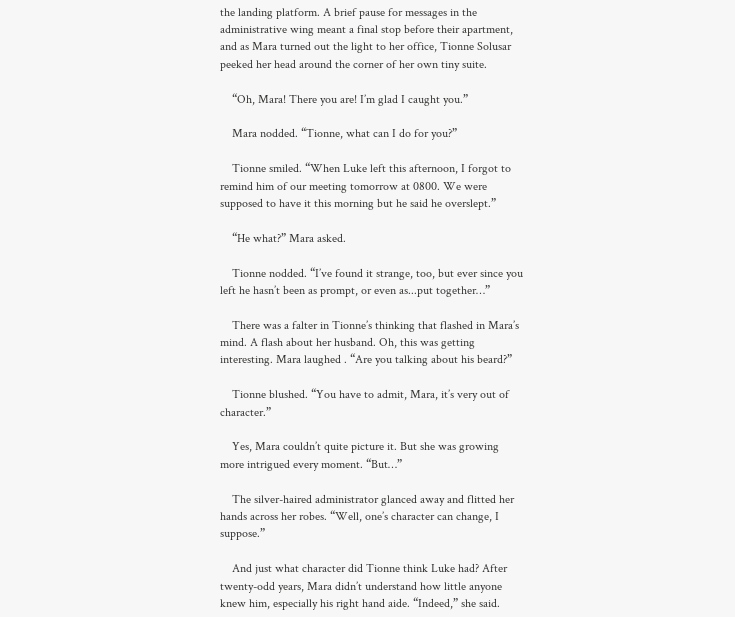the landing platform. A brief pause for messages in the administrative wing meant a final stop before their apartment, and as Mara turned out the light to her office, Tionne Solusar peeked her head around the corner of her own tiny suite.

    “Oh, Mara! There you are! I’m glad I caught you.”

    Mara nodded. “Tionne, what can I do for you?”

    Tionne smiled. “When Luke left this afternoon, I forgot to remind him of our meeting tomorrow at 0800. We were supposed to have it this morning but he said he overslept.”

    “He what?” Mara asked.

    Tionne nodded. “I’ve found it strange, too, but ever since you left he hasn’t been as prompt, or even as...put together…”

    There was a falter in Tionne’s thinking that flashed in Mara’s mind. A flash about her husband. Oh, this was getting interesting. Mara laughed . “Are you talking about his beard?”

    Tionne blushed. “You have to admit, Mara, it’s very out of character.”

    Yes, Mara couldn’t quite picture it. But she was growing more intrigued every moment. “But…”

    The silver-haired administrator glanced away and flitted her hands across her robes. “Well, one’s character can change, I suppose.”

    And just what character did Tionne think Luke had? After twenty-odd years, Mara didn’t understand how little anyone knew him, especially his right hand aide. “Indeed,” she said.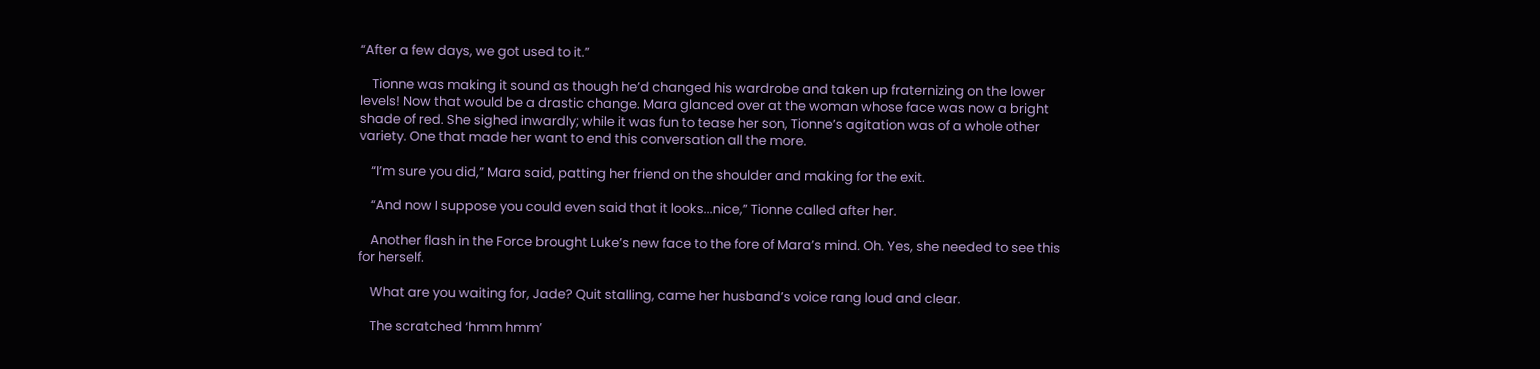“After a few days, we got used to it.”

    Tionne was making it sound as though he’d changed his wardrobe and taken up fraternizing on the lower levels! Now that would be a drastic change. Mara glanced over at the woman whose face was now a bright shade of red. She sighed inwardly; while it was fun to tease her son, Tionne’s agitation was of a whole other variety. One that made her want to end this conversation all the more.

    “I’m sure you did,” Mara said, patting her friend on the shoulder and making for the exit.

    “And now I suppose you could even said that it looks...nice,” Tionne called after her.

    Another flash in the Force brought Luke’s new face to the fore of Mara’s mind. Oh. Yes, she needed to see this for herself.

    What are you waiting for, Jade? Quit stalling, came her husband’s voice rang loud and clear.

    The scratched ‘hmm hmm’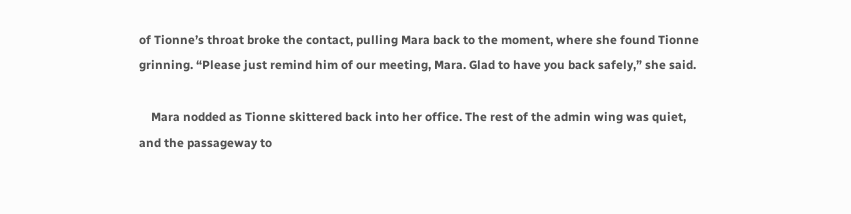of Tionne’s throat broke the contact, pulling Mara back to the moment, where she found Tionne grinning. “Please just remind him of our meeting, Mara. Glad to have you back safely,” she said.

    Mara nodded as Tionne skittered back into her office. The rest of the admin wing was quiet, and the passageway to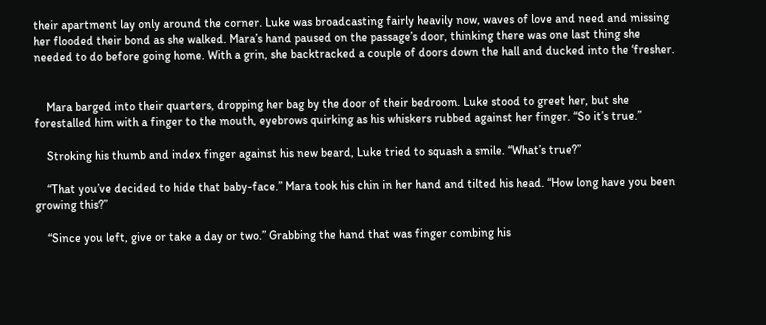their apartment lay only around the corner. Luke was broadcasting fairly heavily now, waves of love and need and missing her flooded their bond as she walked. Mara’s hand paused on the passage’s door, thinking there was one last thing she needed to do before going home. With a grin, she backtracked a couple of doors down the hall and ducked into the ‘fresher.


    Mara barged into their quarters, dropping her bag by the door of their bedroom. Luke stood to greet her, but she forestalled him with a finger to the mouth, eyebrows quirking as his whiskers rubbed against her finger. “So it’s true.”

    Stroking his thumb and index finger against his new beard, Luke tried to squash a smile. “What’s true?”

    “That you’ve decided to hide that baby-face.” Mara took his chin in her hand and tilted his head. “How long have you been growing this?”

    “Since you left, give or take a day or two.” Grabbing the hand that was finger combing his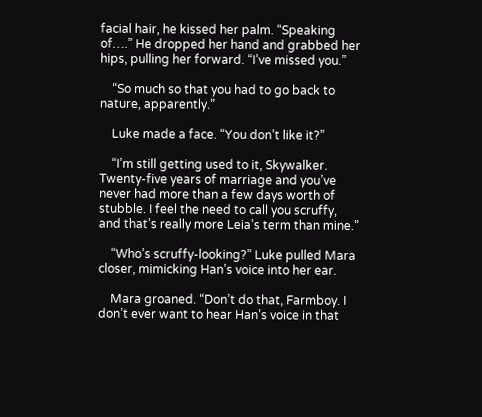facial hair, he kissed her palm. “Speaking of….” He dropped her hand and grabbed her hips, pulling her forward. “I’ve missed you.”

    “So much so that you had to go back to nature, apparently.”

    Luke made a face. “You don’t like it?”

    “I’m still getting used to it, Skywalker. Twenty-five years of marriage and you’ve never had more than a few days worth of stubble. I feel the need to call you scruffy, and that’s really more Leia’s term than mine.”

    “Who’s scruffy-looking?” Luke pulled Mara closer, mimicking Han’s voice into her ear.

    Mara groaned. “Don’t do that, Farmboy. I don’t ever want to hear Han’s voice in that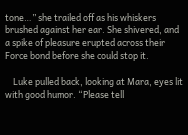tone…” she trailed off as his whiskers brushed against her ear. She shivered, and a spike of pleasure erupted across their Force bond before she could stop it.

    Luke pulled back, looking at Mara, eyes lit with good humor. “Please tell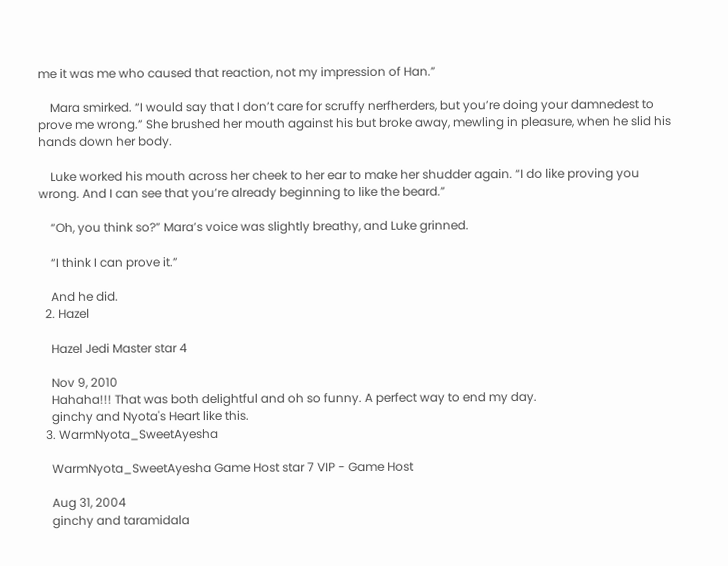me it was me who caused that reaction, not my impression of Han.”

    Mara smirked. “I would say that I don’t care for scruffy nerfherders, but you’re doing your damnedest to prove me wrong.” She brushed her mouth against his but broke away, mewling in pleasure, when he slid his hands down her body.

    Luke worked his mouth across her cheek to her ear to make her shudder again. “I do like proving you wrong. And I can see that you’re already beginning to like the beard.”

    “Oh, you think so?” Mara’s voice was slightly breathy, and Luke grinned.

    “I think I can prove it.”

    And he did.
  2. Hazel

    Hazel Jedi Master star 4

    Nov 9, 2010
    Hahaha!!! That was both delightful and oh so funny. A perfect way to end my day.
    ginchy and Nyota's Heart like this.
  3. WarmNyota_SweetAyesha

    WarmNyota_SweetAyesha Game Host star 7 VIP - Game Host

    Aug 31, 2004
    ginchy and taramidala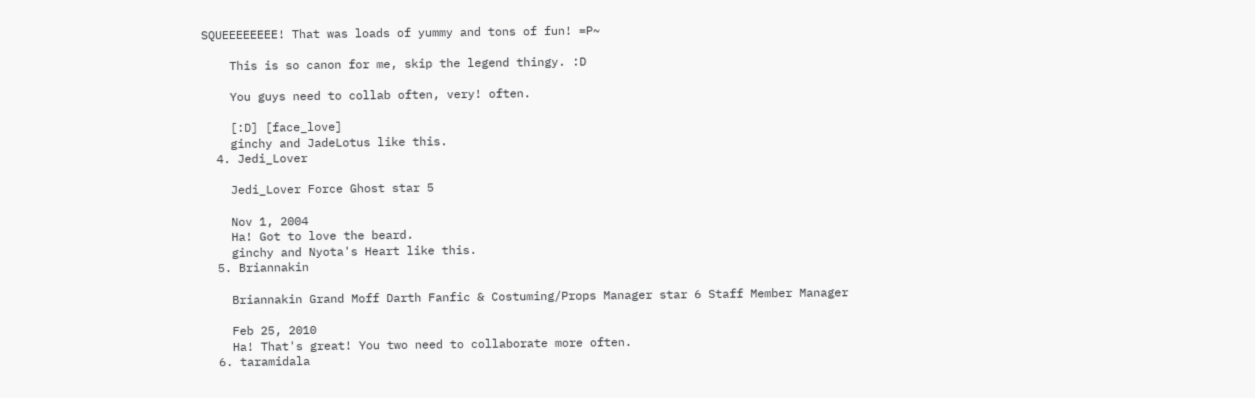SQUEEEEEEEE! That was loads of yummy and tons of fun! =P~

    This is so canon for me, skip the legend thingy. :D

    You guys need to collab often, very! often.

    [:D] [face_love]
    ginchy and JadeLotus like this.
  4. Jedi_Lover

    Jedi_Lover Force Ghost star 5

    Nov 1, 2004
    Ha! Got to love the beard.
    ginchy and Nyota's Heart like this.
  5. Briannakin

    Briannakin Grand Moff Darth Fanfic & Costuming/Props Manager star 6 Staff Member Manager

    Feb 25, 2010
    Ha! That's great! You two need to collaborate more often.
  6. taramidala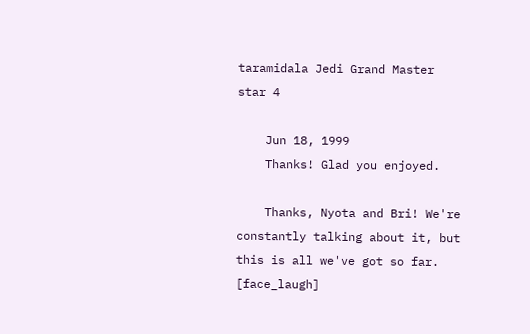taramidala Jedi Grand Master star 4

    Jun 18, 1999
    Thanks! Glad you enjoyed.

    Thanks, Nyota and Bri! We're constantly talking about it, but this is all we've got so far. [face_laugh]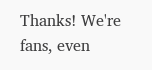Thanks! We're fans, even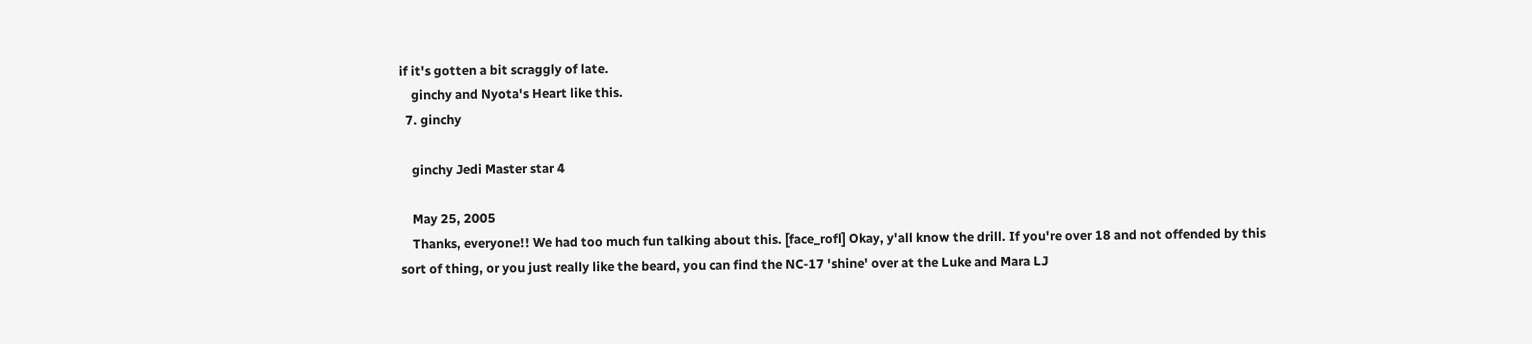if it's gotten a bit scraggly of late.
    ginchy and Nyota's Heart like this.
  7. ginchy

    ginchy Jedi Master star 4

    May 25, 2005
    Thanks, everyone!! We had too much fun talking about this. [face_rofl] Okay, y'all know the drill. If you're over 18 and not offended by this sort of thing, or you just really like the beard, you can find the NC-17 'shine' over at the Luke and Mara LJ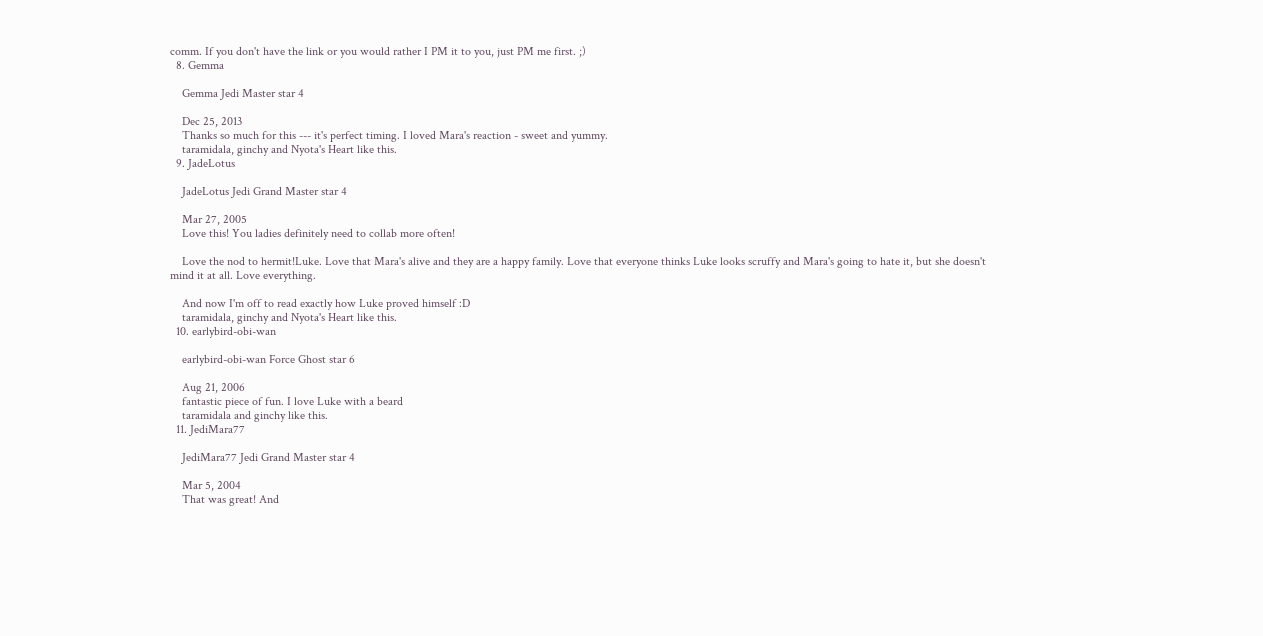comm. If you don't have the link or you would rather I PM it to you, just PM me first. ;)
  8. Gemma

    Gemma Jedi Master star 4

    Dec 25, 2013
    Thanks so much for this --- it's perfect timing. I loved Mara's reaction - sweet and yummy.
    taramidala, ginchy and Nyota's Heart like this.
  9. JadeLotus

    JadeLotus Jedi Grand Master star 4

    Mar 27, 2005
    Love this! You ladies definitely need to collab more often!

    Love the nod to hermit!Luke. Love that Mara's alive and they are a happy family. Love that everyone thinks Luke looks scruffy and Mara's going to hate it, but she doesn't mind it at all. Love everything.

    And now I'm off to read exactly how Luke proved himself :D
    taramidala, ginchy and Nyota's Heart like this.
  10. earlybird-obi-wan

    earlybird-obi-wan Force Ghost star 6

    Aug 21, 2006
    fantastic piece of fun. I love Luke with a beard
    taramidala and ginchy like this.
  11. JediMara77

    JediMara77 Jedi Grand Master star 4

    Mar 5, 2004
    That was great! And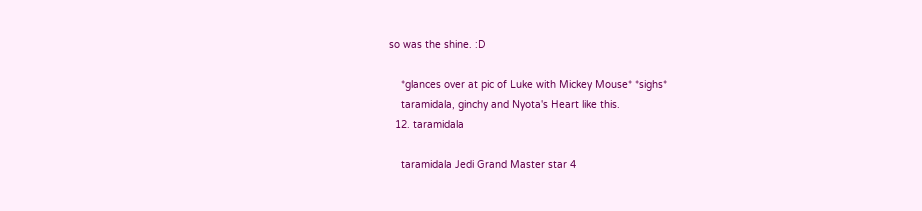so was the shine. :D

    *glances over at pic of Luke with Mickey Mouse* *sighs*
    taramidala, ginchy and Nyota's Heart like this.
  12. taramidala

    taramidala Jedi Grand Master star 4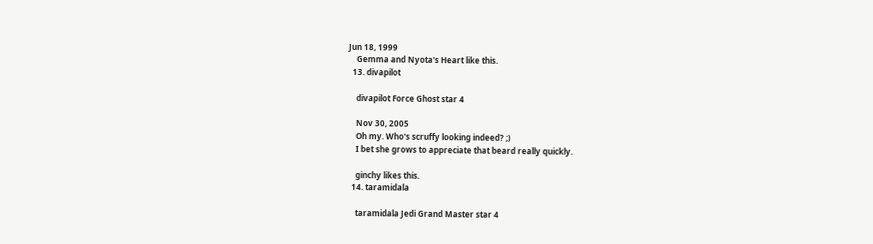Jun 18, 1999
    Gemma and Nyota's Heart like this.
  13. divapilot

    divapilot Force Ghost star 4

    Nov 30, 2005
    Oh my. Who's scruffy looking indeed? ;)
    I bet she grows to appreciate that beard really quickly.

    ginchy likes this.
  14. taramidala

    taramidala Jedi Grand Master star 4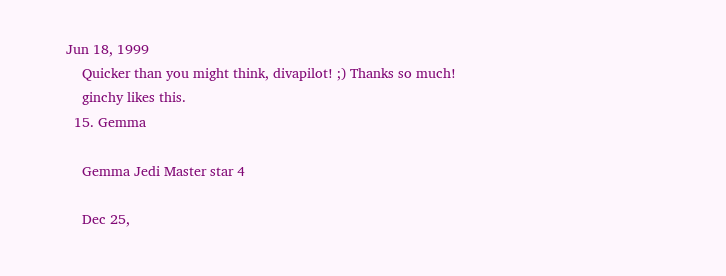Jun 18, 1999
    Quicker than you might think, divapilot! ;) Thanks so much!
    ginchy likes this.
  15. Gemma

    Gemma Jedi Master star 4

    Dec 25,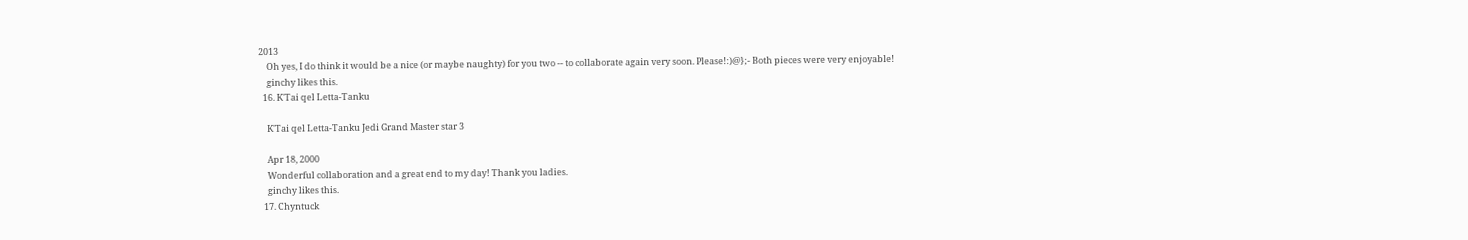2013
    Oh yes, I do think it would be a nice (or maybe naughty) for you two -- to collaborate again very soon. Please!:)@};- Both pieces were very enjoyable!
    ginchy likes this.
  16. K'Tai qel Letta-Tanku

    K'Tai qel Letta-Tanku Jedi Grand Master star 3

    Apr 18, 2000
    Wonderful collaboration and a great end to my day! Thank you ladies.
    ginchy likes this.
  17. Chyntuck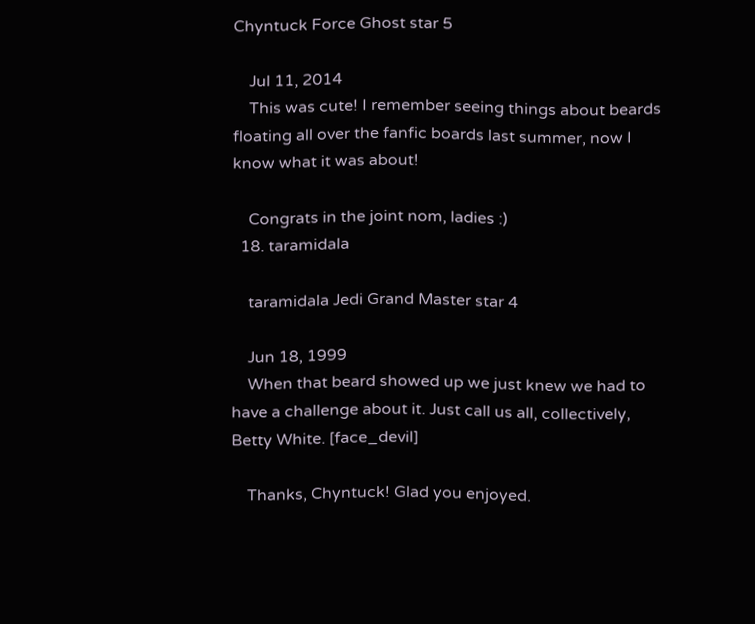Chyntuck Force Ghost star 5

    Jul 11, 2014
    This was cute! I remember seeing things about beards floating all over the fanfic boards last summer, now I know what it was about!

    Congrats in the joint nom, ladies :)
  18. taramidala

    taramidala Jedi Grand Master star 4

    Jun 18, 1999
    When that beard showed up we just knew we had to have a challenge about it. Just call us all, collectively, Betty White. [face_devil]

    Thanks, Chyntuck! Glad you enjoyed.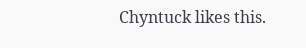Chyntuck likes this.